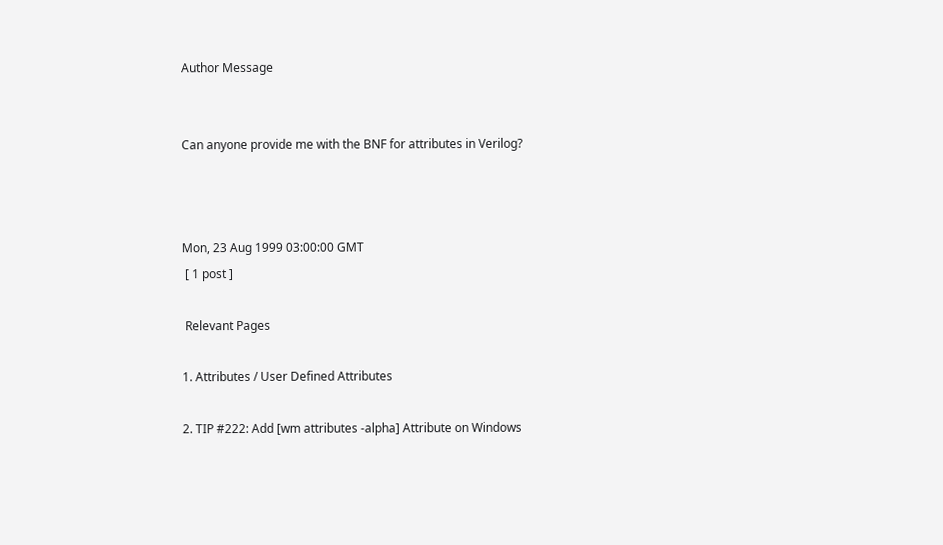Author Message


Can anyone provide me with the BNF for attributes in Verilog?



Mon, 23 Aug 1999 03:00:00 GMT
 [ 1 post ]

 Relevant Pages

1. Attributes / User Defined Attributes

2. TIP #222: Add [wm attributes -alpha] Attribute on Windows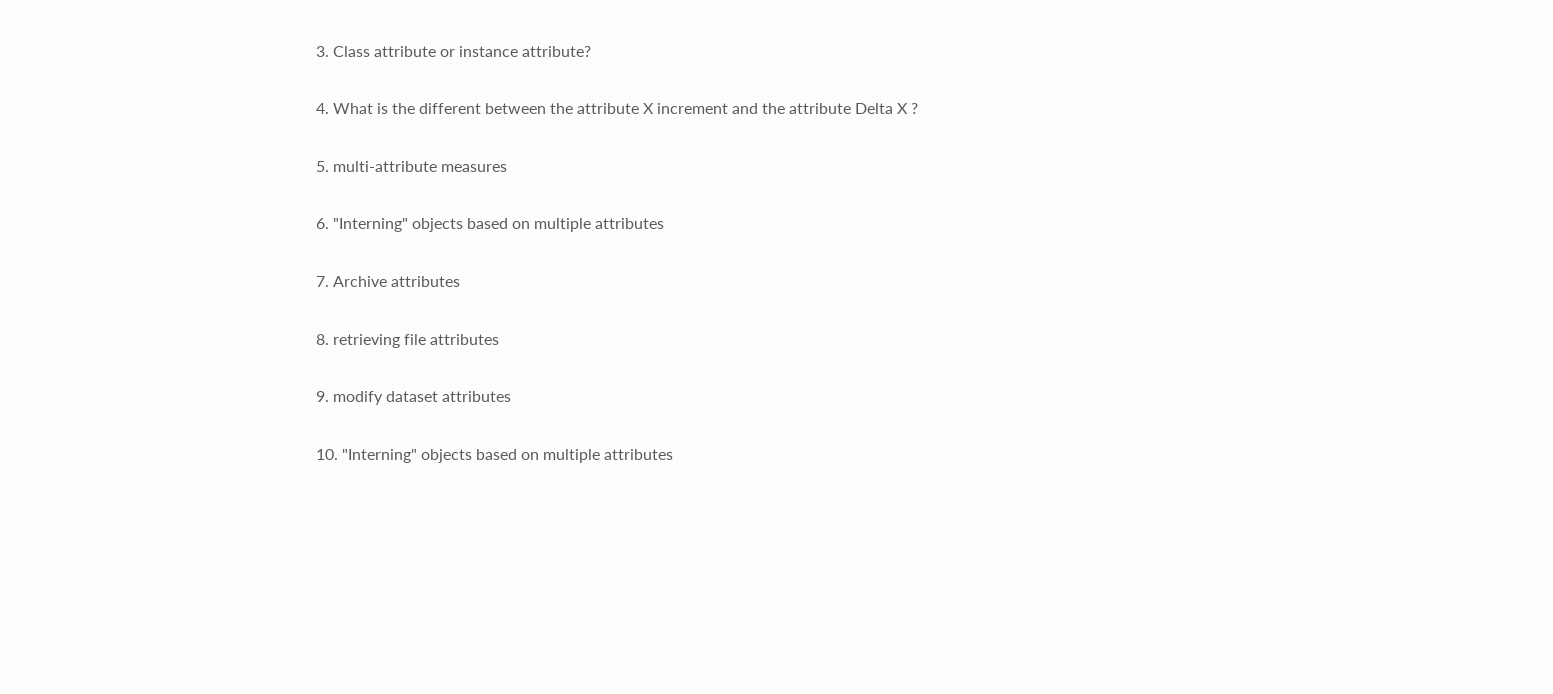3. Class attribute or instance attribute?

4. What is the different between the attribute X increment and the attribute Delta X ?

5. multi-attribute measures

6. "Interning" objects based on multiple attributes

7. Archive attributes

8. retrieving file attributes

9. modify dataset attributes

10. "Interning" objects based on multiple attributes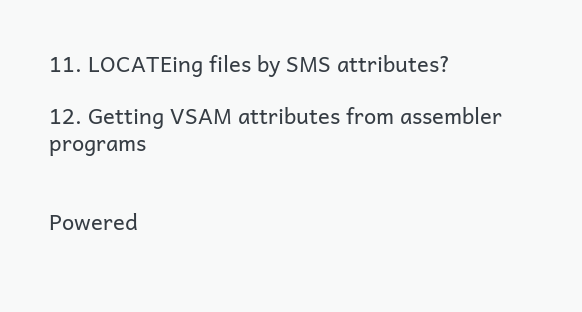11. LOCATEing files by SMS attributes?

12. Getting VSAM attributes from assembler programs


Powered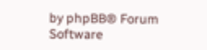by phpBB® Forum Software